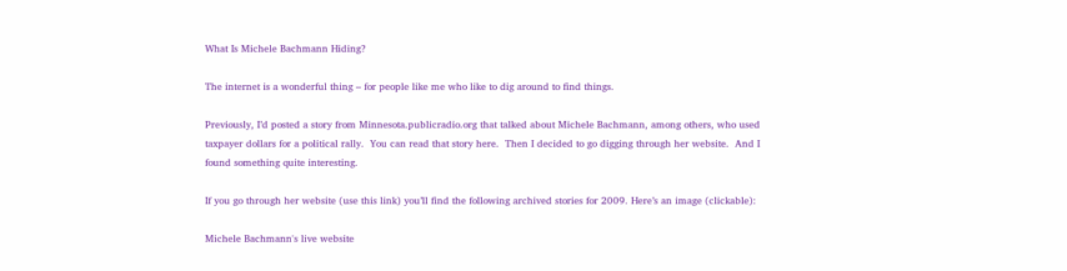What Is Michele Bachmann Hiding?

The internet is a wonderful thing – for people like me who like to dig around to find things.

Previously, I’d posted a story from Minnesota.publicradio.org that talked about Michele Bachmann, among others, who used taxpayer dollars for a political rally.  You can read that story here.  Then I decided to go digging through her website.  And I found something quite interesting.

If you go through her website (use this link) you’ll find the following archived stories for 2009. Here’s an image (clickable):

Michele Bachmann's live website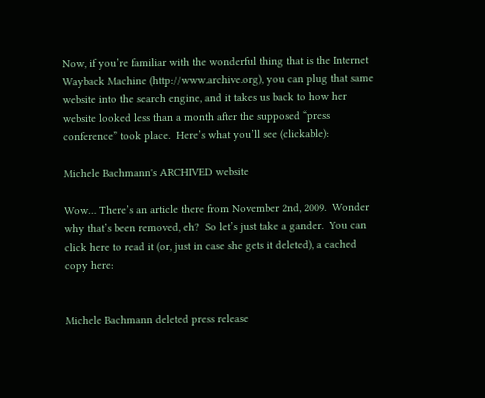Now, if you’re familiar with the wonderful thing that is the Internet Wayback Machine (http://www.archive.org), you can plug that same website into the search engine, and it takes us back to how her website looked less than a month after the supposed “press conference” took place.  Here’s what you’ll see (clickable):

Michele Bachmann's ARCHIVED website

Wow… There’s an article there from November 2nd, 2009.  Wonder why that’s been removed, eh?  So let’s just take a gander.  You can click here to read it (or, just in case she gets it deleted), a cached copy here:


Michele Bachmann deleted press release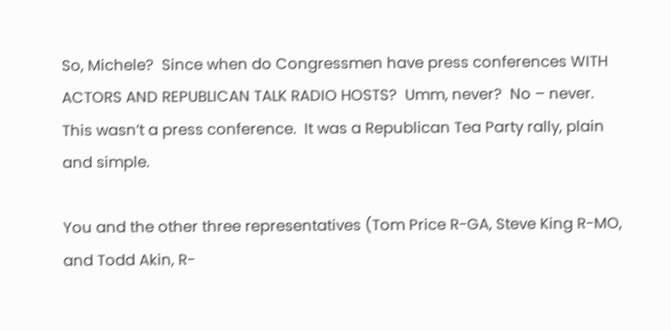So, Michele?  Since when do Congressmen have press conferences WITH ACTORS AND REPUBLICAN TALK RADIO HOSTS?  Umm, never?  No – never.  This wasn’t a press conference.  It was a Republican Tea Party rally, plain and simple.

You and the other three representatives (Tom Price R-GA, Steve King R-MO, and Todd Akin, R-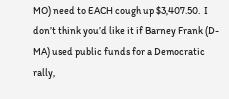MO) need to EACH cough up $3,407.50.  I don’t think you’d like it if Barney Frank (D-MA) used public funds for a Democratic rally,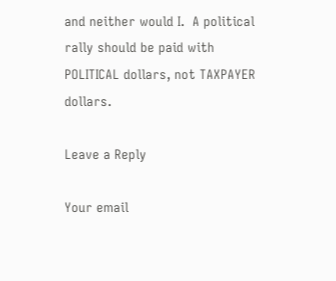and neither would I.  A political rally should be paid with POLITICAL dollars, not TAXPAYER dollars.

Leave a Reply

Your email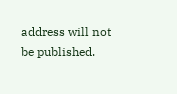address will not be published.